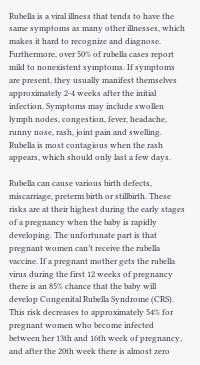Rubella is a viral illness that tends to have the same symptoms as many other illnesses, which makes it hard to recognize and diagnose. Furthermore, over 50% of rubella cases report mild to nonexistent symptoms. If symptoms are present, they usually manifest themselves approximately 2-4 weeks after the initial infection. Symptoms may include swollen lymph nodes, congestion, fever, headache, runny nose, rash, joint pain and swelling. Rubella is most contagious when the rash appears, which should only last a few days.

Rubella can cause various birth defects, miscarriage, preterm birth or stillbirth. These risks are at their highest during the early stages of a pregnancy when the baby is rapidly developing. The unfortunate part is that pregnant women can’t receive the rubella vaccine. If a pregnant mother gets the rubella virus during the first 12 weeks of pregnancy there is an 85% chance that the baby will develop Congenital Rubella Syndrome (CRS). This risk decreases to approximately 54% for pregnant women who become infected between her 13th and 16th week of pregnancy, and after the 20th week there is almost zero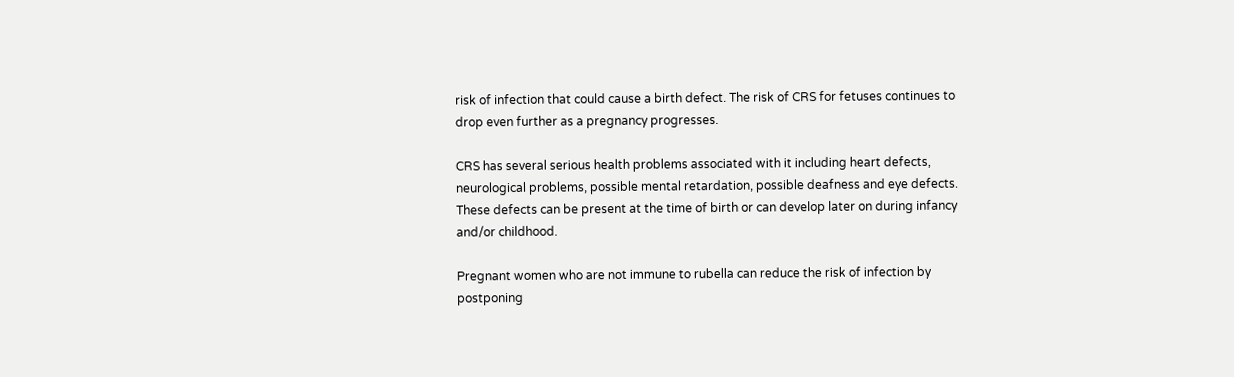risk of infection that could cause a birth defect. The risk of CRS for fetuses continues to drop even further as a pregnancy progresses.

CRS has several serious health problems associated with it including heart defects, neurological problems, possible mental retardation, possible deafness and eye defects. These defects can be present at the time of birth or can develop later on during infancy and/or childhood.

Pregnant women who are not immune to rubella can reduce the risk of infection by postponing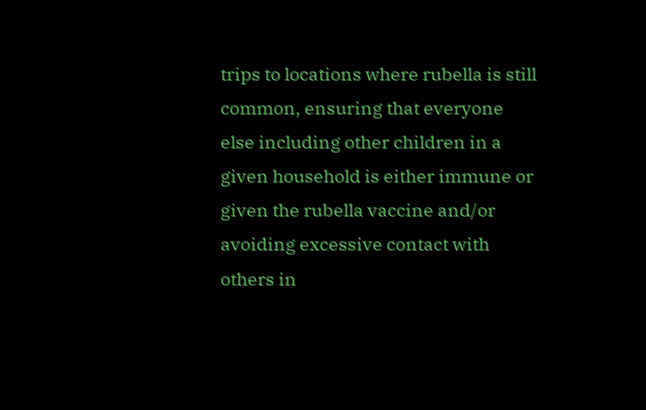trips to locations where rubella is still common, ensuring that everyone else including other children in a given household is either immune or given the rubella vaccine and/or avoiding excessive contact with others in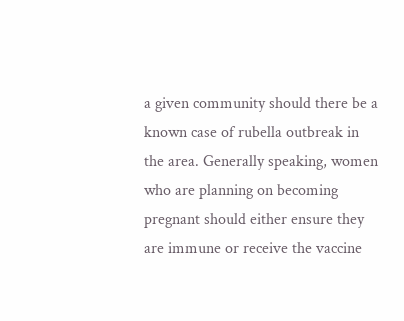a given community should there be a known case of rubella outbreak in the area. Generally speaking, women who are planning on becoming pregnant should either ensure they are immune or receive the vaccine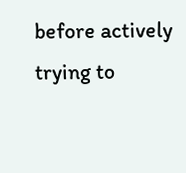before actively trying to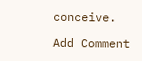conceive.

Add Comment